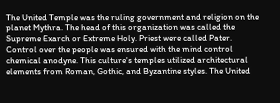The United Temple was the ruling government and religion on the planet Mythra. The head of this organization was called the Supreme Exarch or Extreme Holy. Priest were called Pater. Control over the people was ensured with the mind control chemical anodyne. This culture's temples utilized architectural elements from Roman, Gothic, and Byzantine styles. The United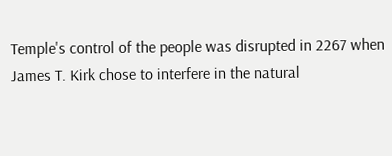Temple's control of the people was disrupted in 2267 when James T. Kirk chose to interfere in the natural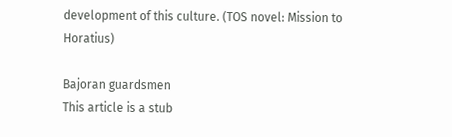development of this culture. (TOS novel: Mission to Horatius)

Bajoran guardsmen
This article is a stub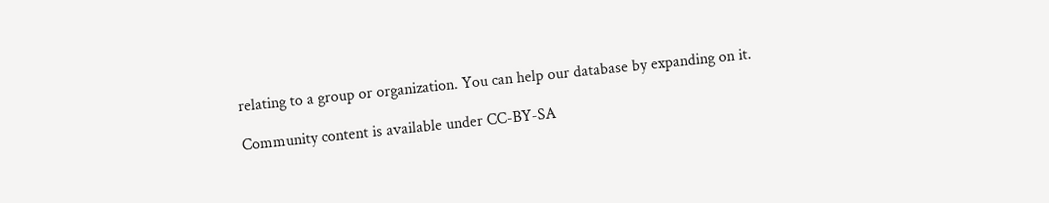relating to a group or organization. You can help our database by expanding on it.

Community content is available under CC-BY-SA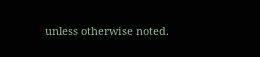unless otherwise noted.